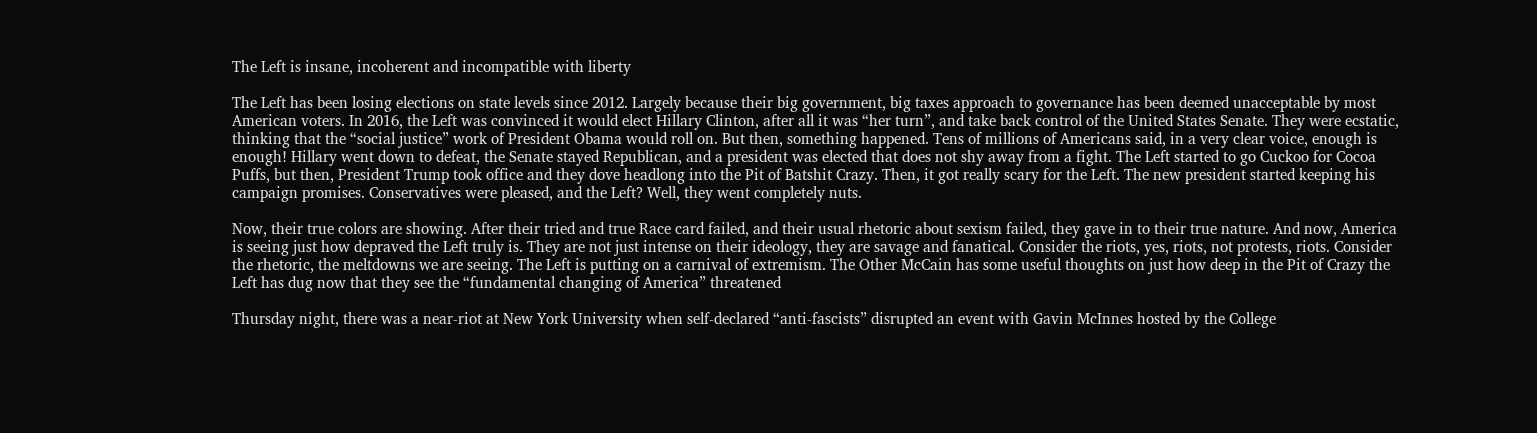The Left is insane, incoherent and incompatible with liberty

The Left has been losing elections on state levels since 2012. Largely because their big government, big taxes approach to governance has been deemed unacceptable by most American voters. In 2016, the Left was convinced it would elect Hillary Clinton, after all it was “her turn”, and take back control of the United States Senate. They were ecstatic, thinking that the “social justice” work of President Obama would roll on. But then, something happened. Tens of millions of Americans said, in a very clear voice, enough is enough! Hillary went down to defeat, the Senate stayed Republican, and a president was elected that does not shy away from a fight. The Left started to go Cuckoo for Cocoa Puffs, but then, President Trump took office and they dove headlong into the Pit of Batshit Crazy. Then, it got really scary for the Left. The new president started keeping his campaign promises. Conservatives were pleased, and the Left? Well, they went completely nuts.

Now, their true colors are showing. After their tried and true Race card failed, and their usual rhetoric about sexism failed, they gave in to their true nature. And now, America is seeing just how depraved the Left truly is. They are not just intense on their ideology, they are savage and fanatical. Consider the riots, yes, riots, not protests, riots. Consider the rhetoric, the meltdowns we are seeing. The Left is putting on a carnival of extremism. The Other McCain has some useful thoughts on just how deep in the Pit of Crazy the Left has dug now that they see the “fundamental changing of America” threatened

Thursday night, there was a near-riot at New York University when self-declared “anti-fascists” disrupted an event with Gavin McInnes hosted by the College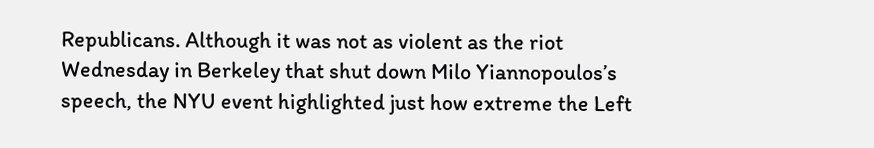Republicans. Although it was not as violent as the riot Wednesday in Berkeley that shut down Milo Yiannopoulos’s speech, the NYU event highlighted just how extreme the Left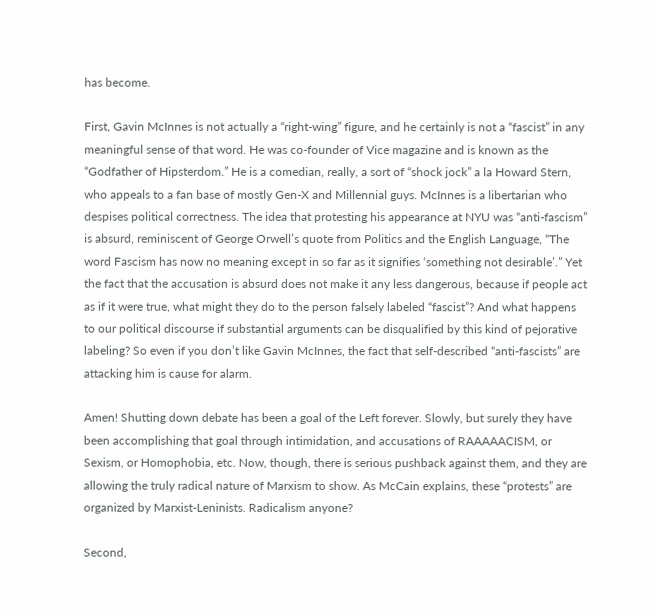has become.

First, Gavin McInnes is not actually a “right-wing” figure, and he certainly is not a “fascist” in any meaningful sense of that word. He was co-founder of Vice magazine and is known as the “Godfather of Hipsterdom.” He is a comedian, really, a sort of “shock jock” a la Howard Stern, who appeals to a fan base of mostly Gen-X and Millennial guys. McInnes is a libertarian who despises political correctness. The idea that protesting his appearance at NYU was “anti-fascism” is absurd, reminiscent of George Orwell’s quote from Politics and the English Language, “The word Fascism has now no meaning except in so far as it signifies ‘something not desirable’.” Yet the fact that the accusation is absurd does not make it any less dangerous, because if people act as if it were true, what might they do to the person falsely labeled “fascist”? And what happens to our political discourse if substantial arguments can be disqualified by this kind of pejorative labeling? So even if you don’t like Gavin McInnes, the fact that self-described “anti-fascists” are attacking him is cause for alarm.

Amen! Shutting down debate has been a goal of the Left forever. Slowly, but surely they have been accomplishing that goal through intimidation, and accusations of RAAAAACISM, or Sexism, or Homophobia, etc. Now, though, there is serious pushback against them, and they are allowing the truly radical nature of Marxism to show. As McCain explains, these “protests” are organized by Marxist-Leninists. Radicalism anyone?

Second,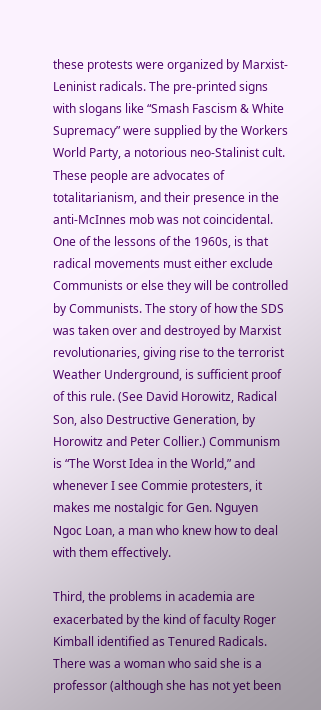these protests were organized by Marxist-Leninist radicals. The pre-printed signs with slogans like “Smash Fascism & White Supremacy” were supplied by the Workers World Party, a notorious neo-Stalinist cult. These people are advocates of totalitarianism, and their presence in the anti-McInnes mob was not coincidental. One of the lessons of the 1960s, is that radical movements must either exclude Communists or else they will be controlled by Communists. The story of how the SDS was taken over and destroyed by Marxist revolutionaries, giving rise to the terrorist Weather Underground, is sufficient proof of this rule. (See David Horowitz, Radical Son, also Destructive Generation, by Horowitz and Peter Collier.) Communism is “The Worst Idea in the World,” and whenever I see Commie protesters, it makes me nostalgic for Gen. Nguyen Ngoc Loan, a man who knew how to deal with them effectively.

Third, the problems in academia are exacerbated by the kind of faculty Roger Kimball identified as Tenured Radicals. There was a woman who said she is a professor (although she has not yet been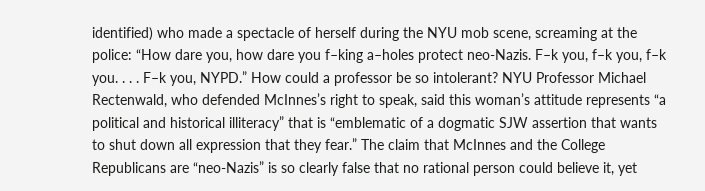identified) who made a spectacle of herself during the NYU mob scene, screaming at the police: “How dare you, how dare you f–king a–holes protect neo-Nazis. F–k you, f–k you, f–k you. . . . F–k you, NYPD.” How could a professor be so intolerant? NYU Professor Michael Rectenwald, who defended McInnes’s right to speak, said this woman’s attitude represents “a political and historical illiteracy” that is “emblematic of a dogmatic SJW assertion that wants to shut down all expression that they fear.” The claim that McInnes and the College Republicans are “neo-Nazis” is so clearly false that no rational person could believe it, yet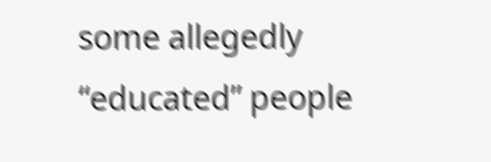some allegedly “educated” people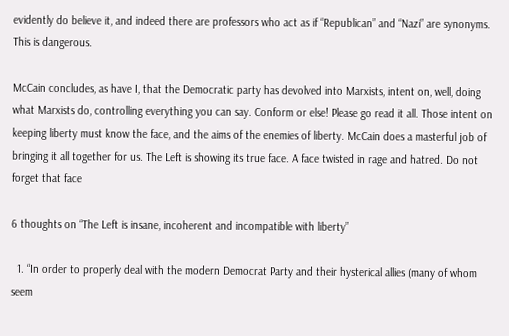evidently do believe it, and indeed there are professors who act as if “Republican” and “Nazi” are synonyms. This is dangerous.

McCain concludes, as have I, that the Democratic party has devolved into Marxists, intent on, well, doing what Marxists do, controlling everything you can say. Conform or else! Please go read it all. Those intent on keeping liberty must know the face, and the aims of the enemies of liberty. McCain does a masterful job of bringing it all together for us. The Left is showing its true face. A face twisted in rage and hatred. Do not forget that face

6 thoughts on “The Left is insane, incoherent and incompatible with liberty”

  1. “In order to properly deal with the modern Democrat Party and their hysterical allies (many of whom seem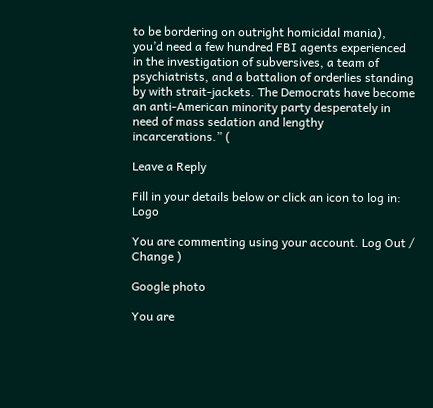to be bordering on outright homicidal mania), you’d need a few hundred FBI agents experienced in the investigation of subversives, a team of psychiatrists, and a battalion of orderlies standing by with strait-jackets. The Democrats have become an anti-American minority party desperately in need of mass sedation and lengthy incarcerations.” (

Leave a Reply

Fill in your details below or click an icon to log in: Logo

You are commenting using your account. Log Out /  Change )

Google photo

You are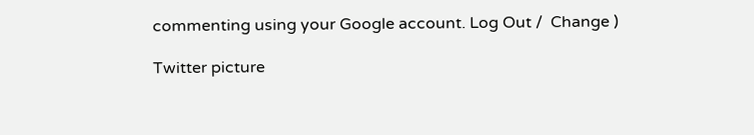commenting using your Google account. Log Out /  Change )

Twitter picture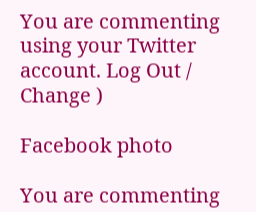You are commenting using your Twitter account. Log Out /  Change )

Facebook photo

You are commenting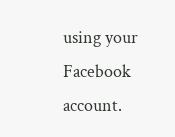using your Facebook account.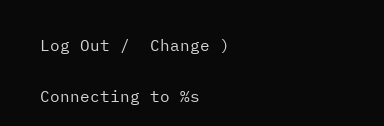Log Out /  Change )

Connecting to %s